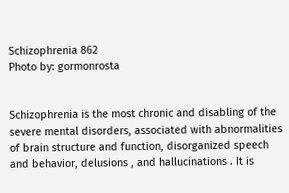Schizophrenia 862
Photo by: gormonrosta


Schizophrenia is the most chronic and disabling of the severe mental disorders, associated with abnormalities of brain structure and function, disorganized speech and behavior, delusions , and hallucinations . It is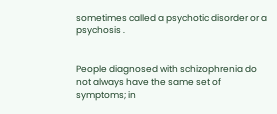sometimes called a psychotic disorder or a psychosis .


People diagnosed with schizophrenia do not always have the same set of symptoms; in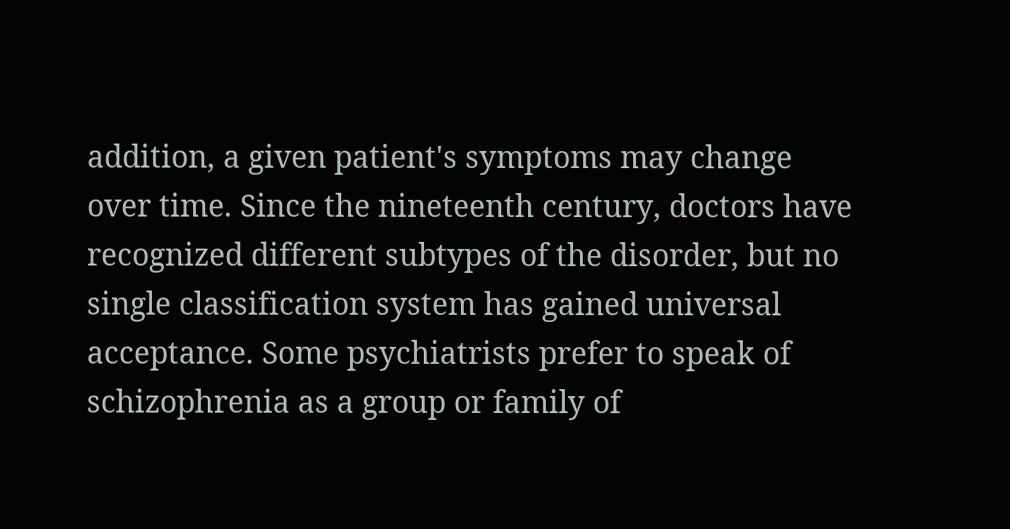addition, a given patient's symptoms may change over time. Since the nineteenth century, doctors have recognized different subtypes of the disorder, but no single classification system has gained universal acceptance. Some psychiatrists prefer to speak of schizophrenia as a group or family of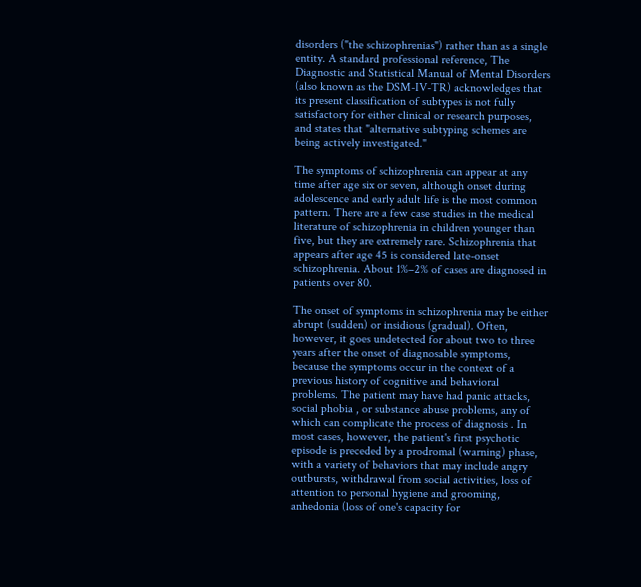disorders ("the schizophrenias") rather than as a single entity. A standard professional reference, The Diagnostic and Statistical Manual of Mental Disorders (also known as the DSM-IV-TR) acknowledges that its present classification of subtypes is not fully satisfactory for either clinical or research purposes, and states that "alternative subtyping schemes are being actively investigated."

The symptoms of schizophrenia can appear at any time after age six or seven, although onset during adolescence and early adult life is the most common pattern. There are a few case studies in the medical literature of schizophrenia in children younger than five, but they are extremely rare. Schizophrenia that appears after age 45 is considered late-onset schizophrenia. About 1%–2% of cases are diagnosed in patients over 80.

The onset of symptoms in schizophrenia may be either abrupt (sudden) or insidious (gradual). Often, however, it goes undetected for about two to three years after the onset of diagnosable symptoms, because the symptoms occur in the context of a previous history of cognitive and behavioral problems. The patient may have had panic attacks, social phobia , or substance abuse problems, any of which can complicate the process of diagnosis . In most cases, however, the patient's first psychotic episode is preceded by a prodromal (warning) phase, with a variety of behaviors that may include angry outbursts, withdrawal from social activities, loss of attention to personal hygiene and grooming, anhedonia (loss of one's capacity for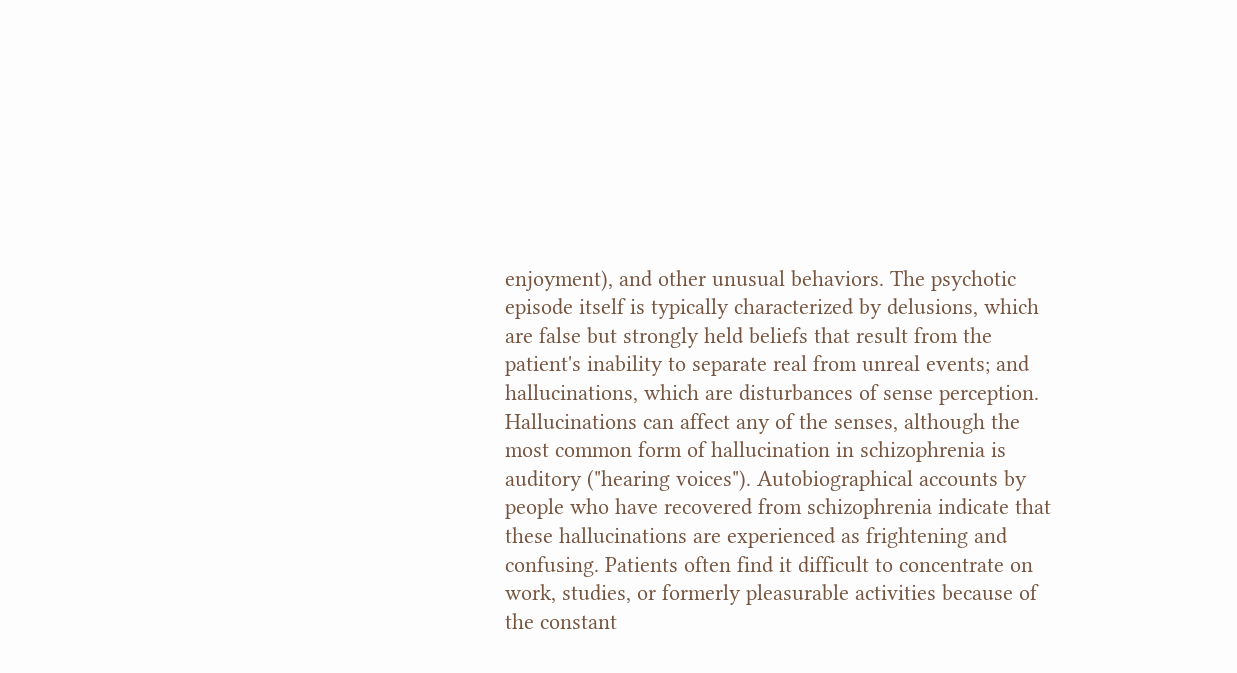enjoyment), and other unusual behaviors. The psychotic episode itself is typically characterized by delusions, which are false but strongly held beliefs that result from the patient's inability to separate real from unreal events; and hallucinations, which are disturbances of sense perception. Hallucinations can affect any of the senses, although the most common form of hallucination in schizophrenia is auditory ("hearing voices"). Autobiographical accounts by people who have recovered from schizophrenia indicate that these hallucinations are experienced as frightening and confusing. Patients often find it difficult to concentrate on work, studies, or formerly pleasurable activities because of the constant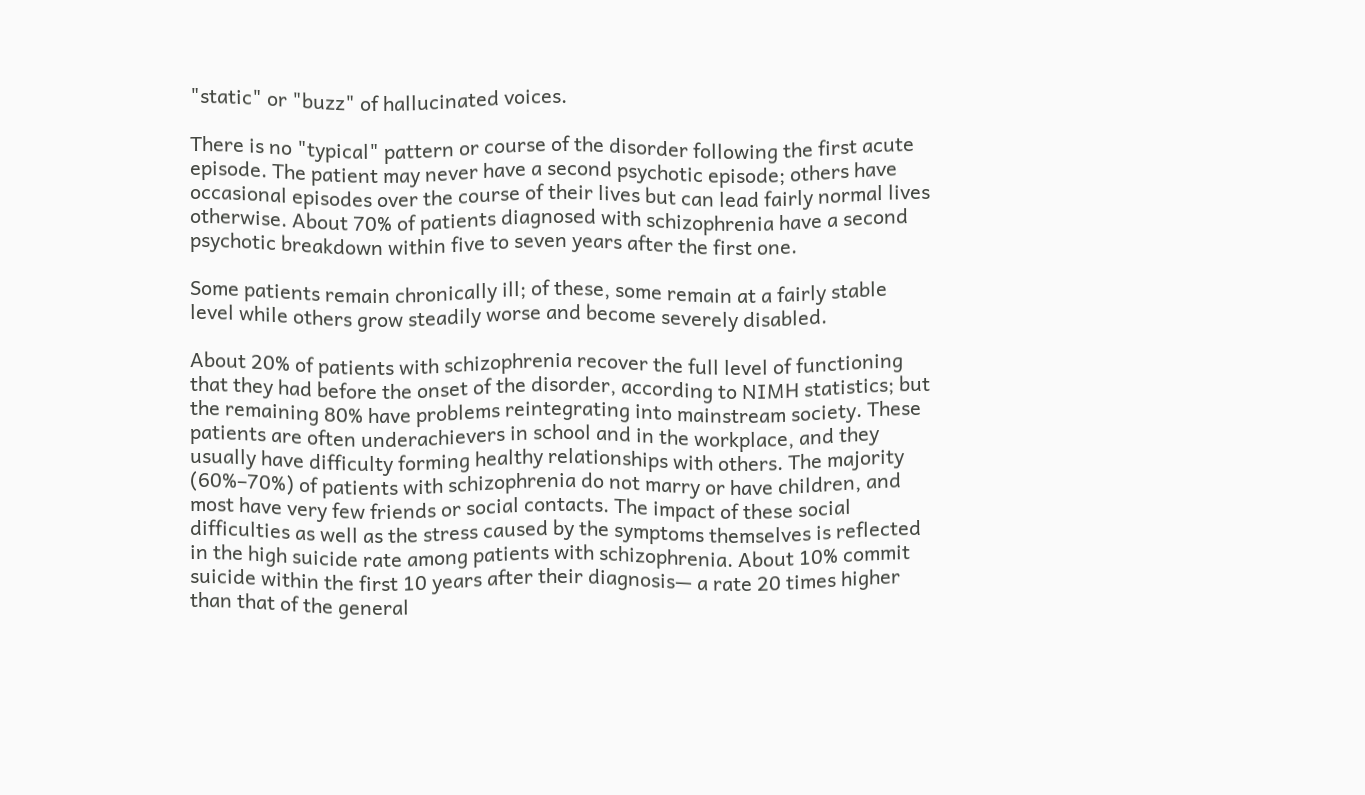"static" or "buzz" of hallucinated voices.

There is no "typical" pattern or course of the disorder following the first acute episode. The patient may never have a second psychotic episode; others have occasional episodes over the course of their lives but can lead fairly normal lives otherwise. About 70% of patients diagnosed with schizophrenia have a second psychotic breakdown within five to seven years after the first one.

Some patients remain chronically ill; of these, some remain at a fairly stable level while others grow steadily worse and become severely disabled.

About 20% of patients with schizophrenia recover the full level of functioning that they had before the onset of the disorder, according to NIMH statistics; but the remaining 80% have problems reintegrating into mainstream society. These patients are often underachievers in school and in the workplace, and they usually have difficulty forming healthy relationships with others. The majority (60%–70%) of patients with schizophrenia do not marry or have children, and most have very few friends or social contacts. The impact of these social difficulties as well as the stress caused by the symptoms themselves is reflected in the high suicide rate among patients with schizophrenia. About 10% commit suicide within the first 10 years after their diagnosis— a rate 20 times higher than that of the general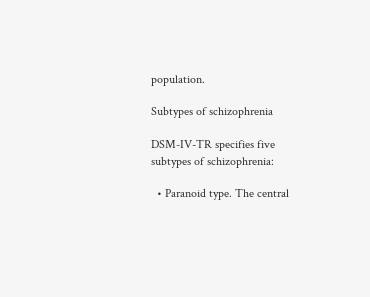population.

Subtypes of schizophrenia

DSM-IV-TR specifies five subtypes of schizophrenia:

  • Paranoid type. The central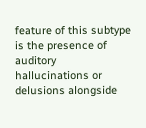feature of this subtype is the presence of auditory hallucinations or delusions alongside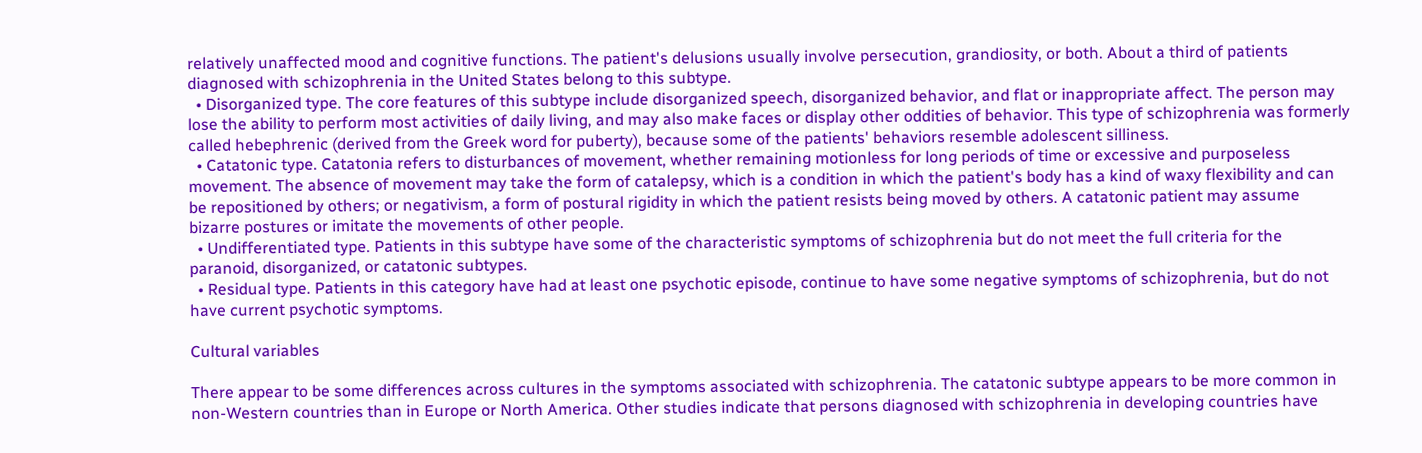relatively unaffected mood and cognitive functions. The patient's delusions usually involve persecution, grandiosity, or both. About a third of patients diagnosed with schizophrenia in the United States belong to this subtype.
  • Disorganized type. The core features of this subtype include disorganized speech, disorganized behavior, and flat or inappropriate affect. The person may lose the ability to perform most activities of daily living, and may also make faces or display other oddities of behavior. This type of schizophrenia was formerly called hebephrenic (derived from the Greek word for puberty), because some of the patients' behaviors resemble adolescent silliness.
  • Catatonic type. Catatonia refers to disturbances of movement, whether remaining motionless for long periods of time or excessive and purposeless movement. The absence of movement may take the form of catalepsy, which is a condition in which the patient's body has a kind of waxy flexibility and can be repositioned by others; or negativism, a form of postural rigidity in which the patient resists being moved by others. A catatonic patient may assume bizarre postures or imitate the movements of other people.
  • Undifferentiated type. Patients in this subtype have some of the characteristic symptoms of schizophrenia but do not meet the full criteria for the paranoid, disorganized, or catatonic subtypes.
  • Residual type. Patients in this category have had at least one psychotic episode, continue to have some negative symptoms of schizophrenia, but do not have current psychotic symptoms.

Cultural variables

There appear to be some differences across cultures in the symptoms associated with schizophrenia. The catatonic subtype appears to be more common in non-Western countries than in Europe or North America. Other studies indicate that persons diagnosed with schizophrenia in developing countries have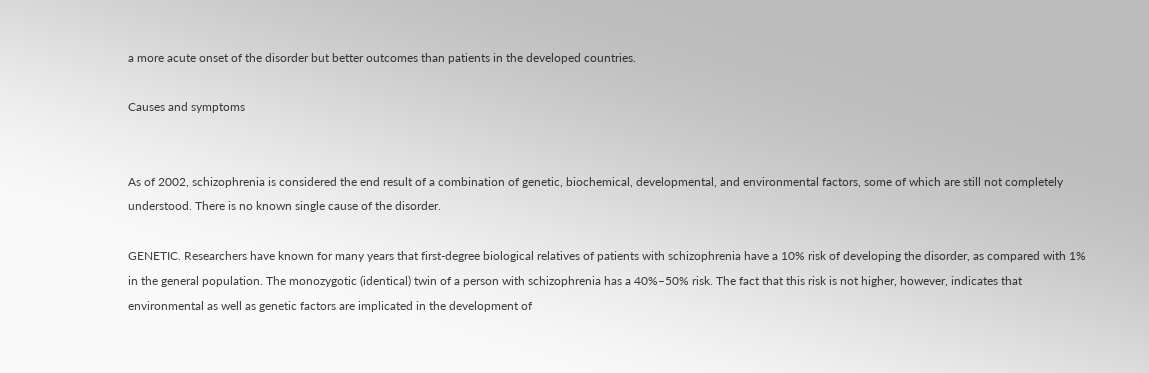a more acute onset of the disorder but better outcomes than patients in the developed countries.

Causes and symptoms


As of 2002, schizophrenia is considered the end result of a combination of genetic, biochemical, developmental, and environmental factors, some of which are still not completely understood. There is no known single cause of the disorder.

GENETIC. Researchers have known for many years that first-degree biological relatives of patients with schizophrenia have a 10% risk of developing the disorder, as compared with 1% in the general population. The monozygotic (identical) twin of a person with schizophrenia has a 40%–50% risk. The fact that this risk is not higher, however, indicates that environmental as well as genetic factors are implicated in the development of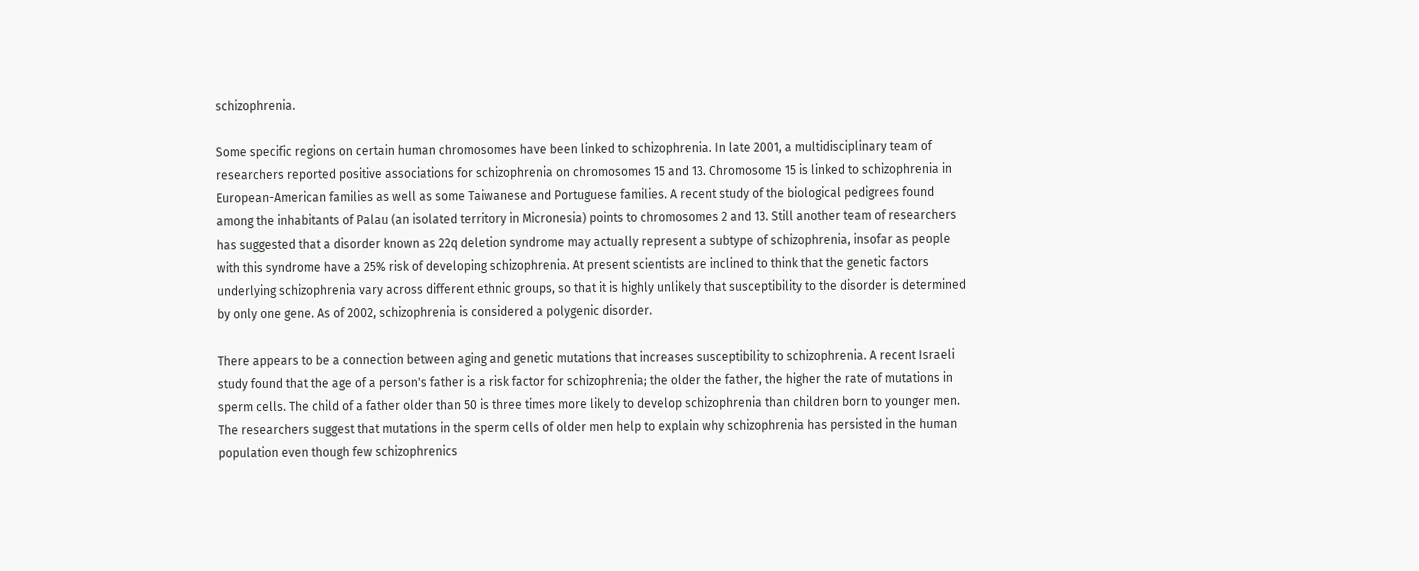schizophrenia.

Some specific regions on certain human chromosomes have been linked to schizophrenia. In late 2001, a multidisciplinary team of researchers reported positive associations for schizophrenia on chromosomes 15 and 13. Chromosome 15 is linked to schizophrenia in European-American families as well as some Taiwanese and Portuguese families. A recent study of the biological pedigrees found among the inhabitants of Palau (an isolated territory in Micronesia) points to chromosomes 2 and 13. Still another team of researchers has suggested that a disorder known as 22q deletion syndrome may actually represent a subtype of schizophrenia, insofar as people with this syndrome have a 25% risk of developing schizophrenia. At present scientists are inclined to think that the genetic factors underlying schizophrenia vary across different ethnic groups, so that it is highly unlikely that susceptibility to the disorder is determined by only one gene. As of 2002, schizophrenia is considered a polygenic disorder.

There appears to be a connection between aging and genetic mutations that increases susceptibility to schizophrenia. A recent Israeli study found that the age of a person's father is a risk factor for schizophrenia; the older the father, the higher the rate of mutations in sperm cells. The child of a father older than 50 is three times more likely to develop schizophrenia than children born to younger men. The researchers suggest that mutations in the sperm cells of older men help to explain why schizophrenia has persisted in the human population even though few schizophrenics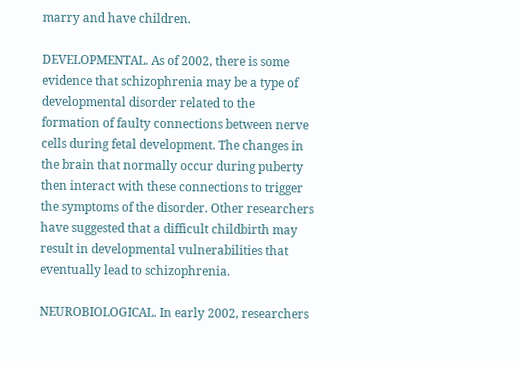marry and have children.

DEVELOPMENTAL. As of 2002, there is some evidence that schizophrenia may be a type of developmental disorder related to the formation of faulty connections between nerve cells during fetal development. The changes in the brain that normally occur during puberty then interact with these connections to trigger the symptoms of the disorder. Other researchers have suggested that a difficult childbirth may result in developmental vulnerabilities that eventually lead to schizophrenia.

NEUROBIOLOGICAL. In early 2002, researchers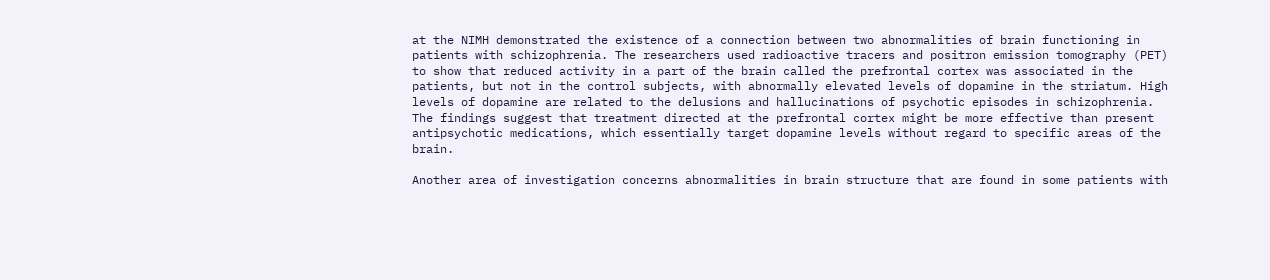at the NIMH demonstrated the existence of a connection between two abnormalities of brain functioning in patients with schizophrenia. The researchers used radioactive tracers and positron emission tomography (PET) to show that reduced activity in a part of the brain called the prefrontal cortex was associated in the patients, but not in the control subjects, with abnormally elevated levels of dopamine in the striatum. High levels of dopamine are related to the delusions and hallucinations of psychotic episodes in schizophrenia. The findings suggest that treatment directed at the prefrontal cortex might be more effective than present antipsychotic medications, which essentially target dopamine levels without regard to specific areas of the brain.

Another area of investigation concerns abnormalities in brain structure that are found in some patients with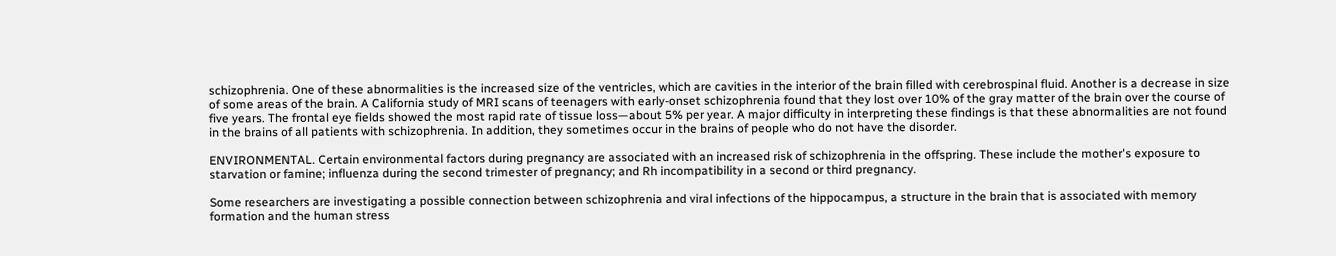schizophrenia. One of these abnormalities is the increased size of the ventricles, which are cavities in the interior of the brain filled with cerebrospinal fluid. Another is a decrease in size of some areas of the brain. A California study of MRI scans of teenagers with early-onset schizophrenia found that they lost over 10% of the gray matter of the brain over the course of five years. The frontal eye fields showed the most rapid rate of tissue loss—about 5% per year. A major difficulty in interpreting these findings is that these abnormalities are not found in the brains of all patients with schizophrenia. In addition, they sometimes occur in the brains of people who do not have the disorder.

ENVIRONMENTAL. Certain environmental factors during pregnancy are associated with an increased risk of schizophrenia in the offspring. These include the mother's exposure to starvation or famine; influenza during the second trimester of pregnancy; and Rh incompatibility in a second or third pregnancy.

Some researchers are investigating a possible connection between schizophrenia and viral infections of the hippocampus, a structure in the brain that is associated with memory formation and the human stress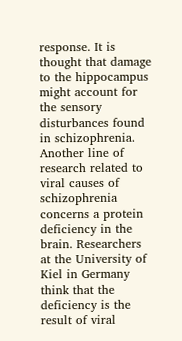response. It is thought that damage to the hippocampus might account for the sensory disturbances found in schizophrenia. Another line of research related to viral causes of schizophrenia concerns a protein deficiency in the brain. Researchers at the University of Kiel in Germany think that the deficiency is the result of viral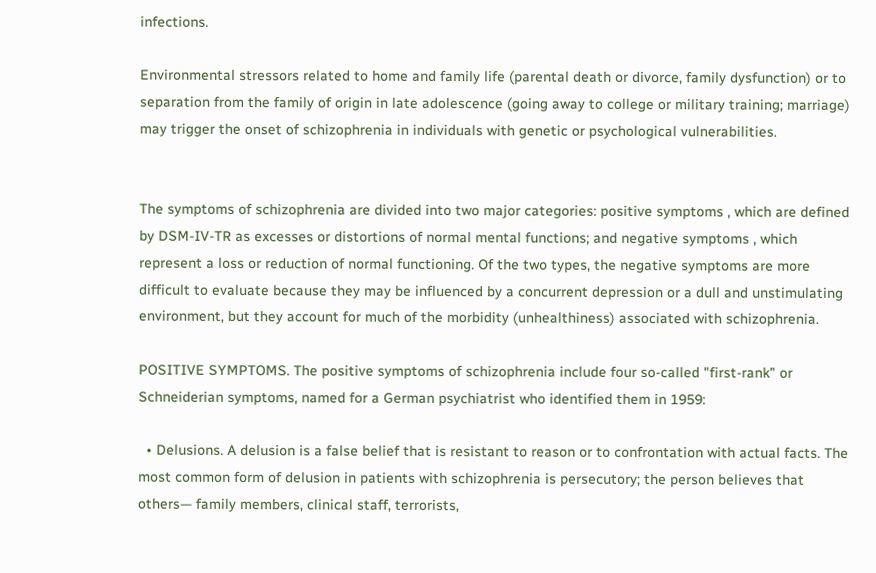infections.

Environmental stressors related to home and family life (parental death or divorce, family dysfunction) or to separation from the family of origin in late adolescence (going away to college or military training; marriage) may trigger the onset of schizophrenia in individuals with genetic or psychological vulnerabilities.


The symptoms of schizophrenia are divided into two major categories: positive symptoms , which are defined by DSM-IV-TR as excesses or distortions of normal mental functions; and negative symptoms , which represent a loss or reduction of normal functioning. Of the two types, the negative symptoms are more difficult to evaluate because they may be influenced by a concurrent depression or a dull and unstimulating environment, but they account for much of the morbidity (unhealthiness) associated with schizophrenia.

POSITIVE SYMPTOMS. The positive symptoms of schizophrenia include four so-called "first-rank" or Schneiderian symptoms, named for a German psychiatrist who identified them in 1959:

  • Delusions. A delusion is a false belief that is resistant to reason or to confrontation with actual facts. The most common form of delusion in patients with schizophrenia is persecutory; the person believes that others— family members, clinical staff, terrorists,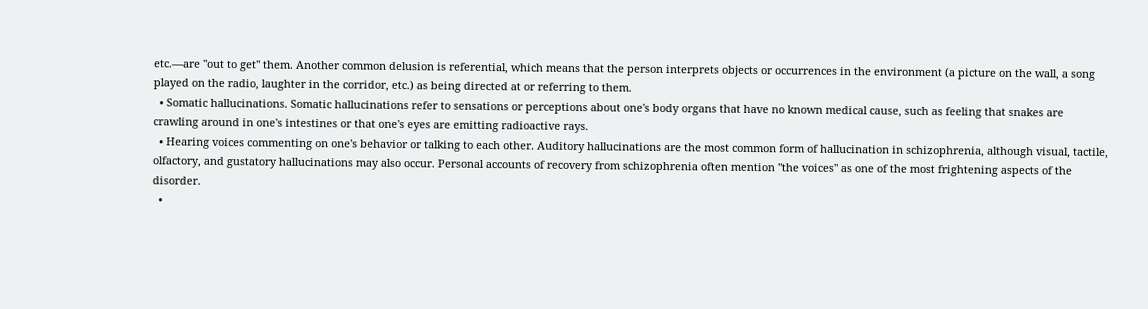etc.—are "out to get" them. Another common delusion is referential, which means that the person interprets objects or occurrences in the environment (a picture on the wall, a song played on the radio, laughter in the corridor, etc.) as being directed at or referring to them.
  • Somatic hallucinations. Somatic hallucinations refer to sensations or perceptions about one's body organs that have no known medical cause, such as feeling that snakes are crawling around in one's intestines or that one's eyes are emitting radioactive rays.
  • Hearing voices commenting on one's behavior or talking to each other. Auditory hallucinations are the most common form of hallucination in schizophrenia, although visual, tactile, olfactory, and gustatory hallucinations may also occur. Personal accounts of recovery from schizophrenia often mention "the voices" as one of the most frightening aspects of the disorder.
  •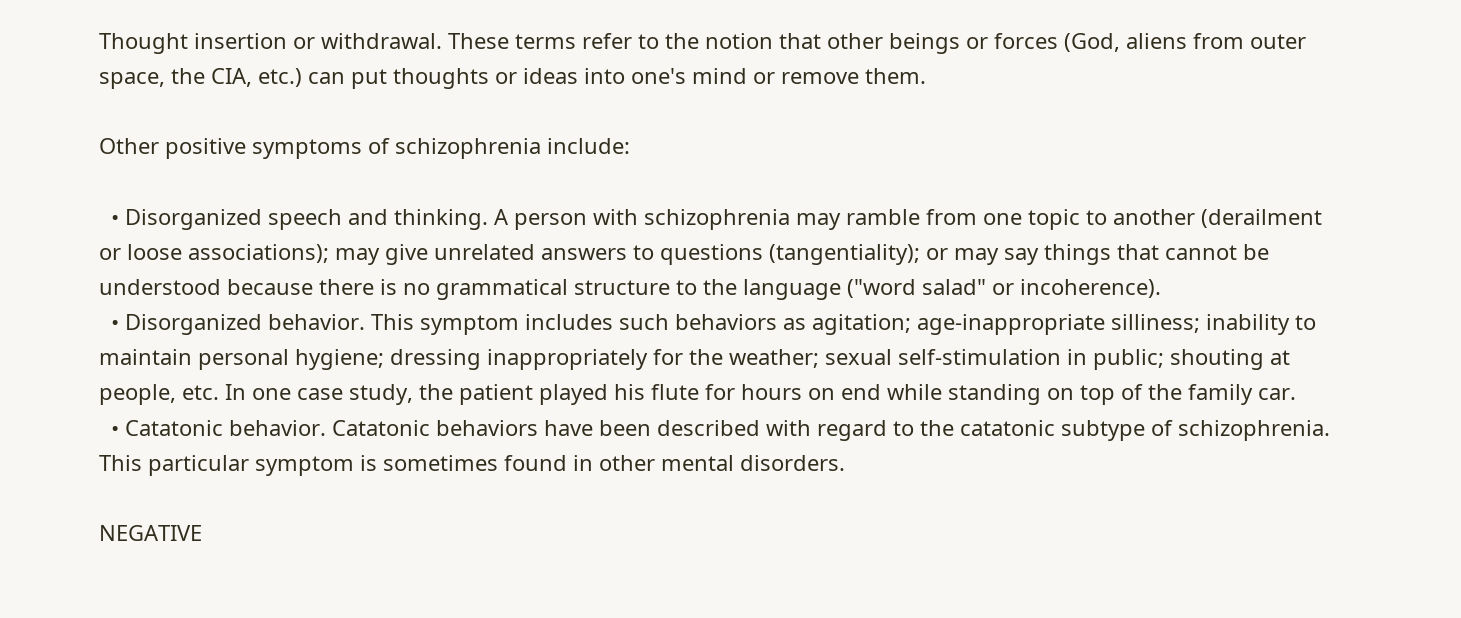Thought insertion or withdrawal. These terms refer to the notion that other beings or forces (God, aliens from outer space, the CIA, etc.) can put thoughts or ideas into one's mind or remove them.

Other positive symptoms of schizophrenia include:

  • Disorganized speech and thinking. A person with schizophrenia may ramble from one topic to another (derailment or loose associations); may give unrelated answers to questions (tangentiality); or may say things that cannot be understood because there is no grammatical structure to the language ("word salad" or incoherence).
  • Disorganized behavior. This symptom includes such behaviors as agitation; age-inappropriate silliness; inability to maintain personal hygiene; dressing inappropriately for the weather; sexual self-stimulation in public; shouting at people, etc. In one case study, the patient played his flute for hours on end while standing on top of the family car.
  • Catatonic behavior. Catatonic behaviors have been described with regard to the catatonic subtype of schizophrenia. This particular symptom is sometimes found in other mental disorders.

NEGATIVE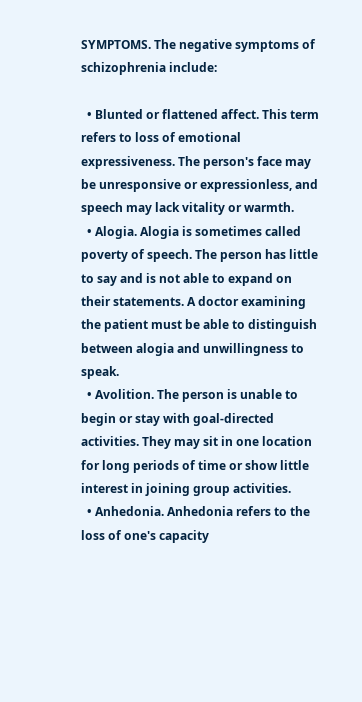SYMPTOMS. The negative symptoms of schizophrenia include:

  • Blunted or flattened affect. This term refers to loss of emotional expressiveness. The person's face may be unresponsive or expressionless, and speech may lack vitality or warmth.
  • Alogia. Alogia is sometimes called poverty of speech. The person has little to say and is not able to expand on their statements. A doctor examining the patient must be able to distinguish between alogia and unwillingness to speak.
  • Avolition. The person is unable to begin or stay with goal-directed activities. They may sit in one location for long periods of time or show little interest in joining group activities.
  • Anhedonia. Anhedonia refers to the loss of one's capacity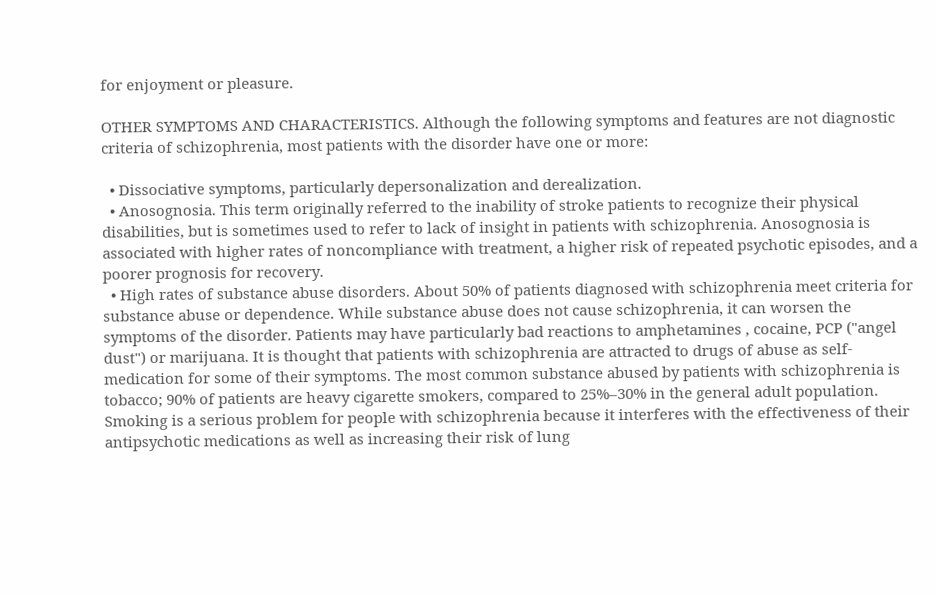for enjoyment or pleasure.

OTHER SYMPTOMS AND CHARACTERISTICS. Although the following symptoms and features are not diagnostic criteria of schizophrenia, most patients with the disorder have one or more:

  • Dissociative symptoms, particularly depersonalization and derealization.
  • Anosognosia. This term originally referred to the inability of stroke patients to recognize their physical disabilities, but is sometimes used to refer to lack of insight in patients with schizophrenia. Anosognosia is associated with higher rates of noncompliance with treatment, a higher risk of repeated psychotic episodes, and a poorer prognosis for recovery.
  • High rates of substance abuse disorders. About 50% of patients diagnosed with schizophrenia meet criteria for substance abuse or dependence. While substance abuse does not cause schizophrenia, it can worsen the symptoms of the disorder. Patients may have particularly bad reactions to amphetamines , cocaine, PCP ("angel dust") or marijuana. It is thought that patients with schizophrenia are attracted to drugs of abuse as self-medication for some of their symptoms. The most common substance abused by patients with schizophrenia is tobacco; 90% of patients are heavy cigarette smokers, compared to 25%–30% in the general adult population. Smoking is a serious problem for people with schizophrenia because it interferes with the effectiveness of their antipsychotic medications as well as increasing their risk of lung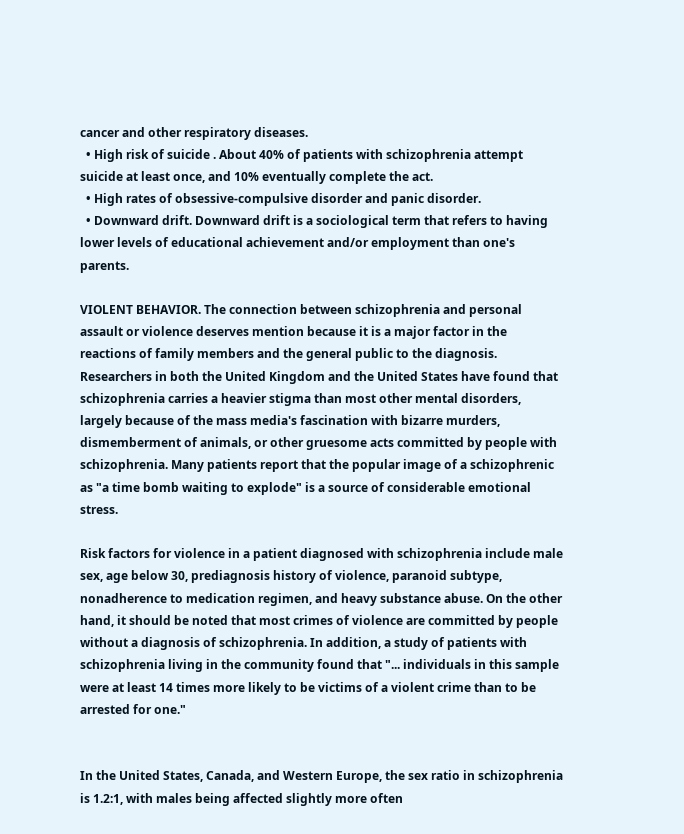cancer and other respiratory diseases.
  • High risk of suicide . About 40% of patients with schizophrenia attempt suicide at least once, and 10% eventually complete the act.
  • High rates of obsessive-compulsive disorder and panic disorder.
  • Downward drift. Downward drift is a sociological term that refers to having lower levels of educational achievement and/or employment than one's parents.

VIOLENT BEHAVIOR. The connection between schizophrenia and personal assault or violence deserves mention because it is a major factor in the reactions of family members and the general public to the diagnosis. Researchers in both the United Kingdom and the United States have found that schizophrenia carries a heavier stigma than most other mental disorders, largely because of the mass media's fascination with bizarre murders, dismemberment of animals, or other gruesome acts committed by people with schizophrenia. Many patients report that the popular image of a schizophrenic as "a time bomb waiting to explode" is a source of considerable emotional stress.

Risk factors for violence in a patient diagnosed with schizophrenia include male sex, age below 30, prediagnosis history of violence, paranoid subtype, nonadherence to medication regimen, and heavy substance abuse. On the other hand, it should be noted that most crimes of violence are committed by people without a diagnosis of schizophrenia. In addition, a study of patients with schizophrenia living in the community found that "... individuals in this sample were at least 14 times more likely to be victims of a violent crime than to be arrested for one."


In the United States, Canada, and Western Europe, the sex ratio in schizophrenia is 1.2:1, with males being affected slightly more often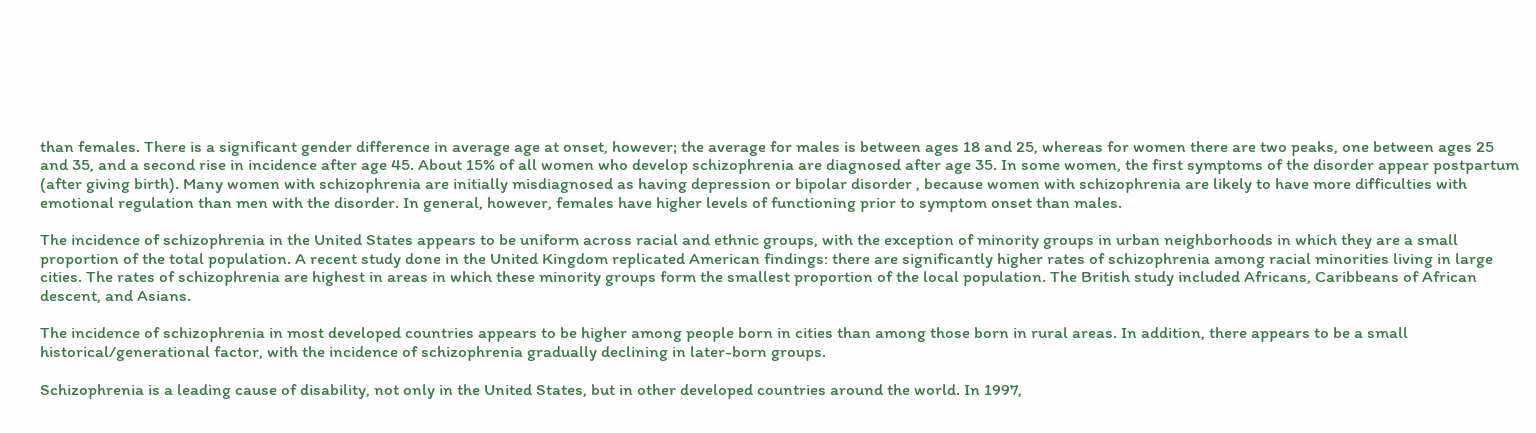than females. There is a significant gender difference in average age at onset, however; the average for males is between ages 18 and 25, whereas for women there are two peaks, one between ages 25 and 35, and a second rise in incidence after age 45. About 15% of all women who develop schizophrenia are diagnosed after age 35. In some women, the first symptoms of the disorder appear postpartum (after giving birth). Many women with schizophrenia are initially misdiagnosed as having depression or bipolar disorder , because women with schizophrenia are likely to have more difficulties with emotional regulation than men with the disorder. In general, however, females have higher levels of functioning prior to symptom onset than males.

The incidence of schizophrenia in the United States appears to be uniform across racial and ethnic groups, with the exception of minority groups in urban neighborhoods in which they are a small proportion of the total population. A recent study done in the United Kingdom replicated American findings: there are significantly higher rates of schizophrenia among racial minorities living in large cities. The rates of schizophrenia are highest in areas in which these minority groups form the smallest proportion of the local population. The British study included Africans, Caribbeans of African descent, and Asians.

The incidence of schizophrenia in most developed countries appears to be higher among people born in cities than among those born in rural areas. In addition, there appears to be a small historical/generational factor, with the incidence of schizophrenia gradually declining in later-born groups.

Schizophrenia is a leading cause of disability, not only in the United States, but in other developed countries around the world. In 1997,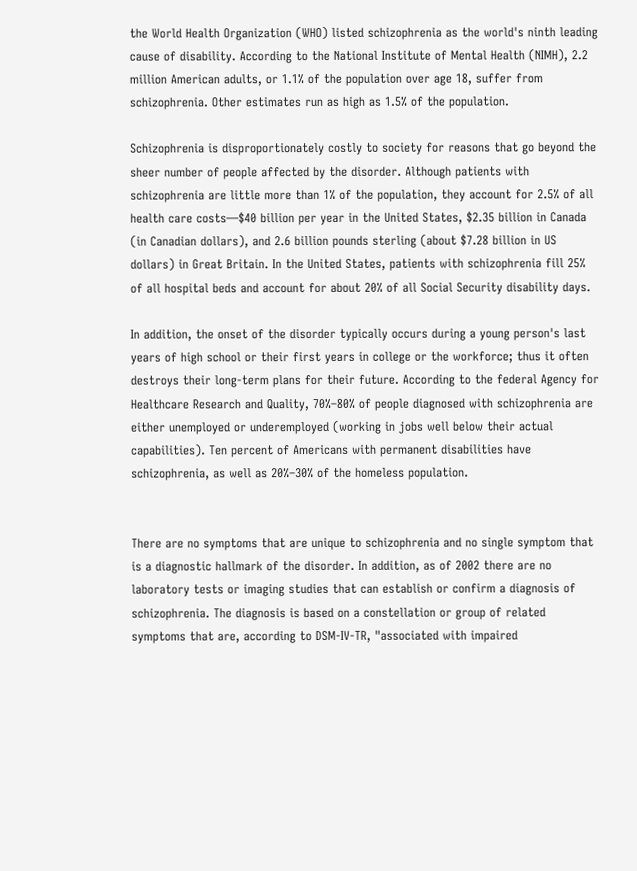the World Health Organization (WHO) listed schizophrenia as the world's ninth leading cause of disability. According to the National Institute of Mental Health (NIMH), 2.2 million American adults, or 1.1% of the population over age 18, suffer from schizophrenia. Other estimates run as high as 1.5% of the population.

Schizophrenia is disproportionately costly to society for reasons that go beyond the sheer number of people affected by the disorder. Although patients with schizophrenia are little more than 1% of the population, they account for 2.5% of all health care costs—$40 billion per year in the United States, $2.35 billion in Canada (in Canadian dollars), and 2.6 billion pounds sterling (about $7.28 billion in US dollars) in Great Britain. In the United States, patients with schizophrenia fill 25% of all hospital beds and account for about 20% of all Social Security disability days.

In addition, the onset of the disorder typically occurs during a young person's last years of high school or their first years in college or the workforce; thus it often destroys their long-term plans for their future. According to the federal Agency for Healthcare Research and Quality, 70%–80% of people diagnosed with schizophrenia are either unemployed or underemployed (working in jobs well below their actual capabilities). Ten percent of Americans with permanent disabilities have schizophrenia, as well as 20%–30% of the homeless population.


There are no symptoms that are unique to schizophrenia and no single symptom that is a diagnostic hallmark of the disorder. In addition, as of 2002 there are no laboratory tests or imaging studies that can establish or confirm a diagnosis of schizophrenia. The diagnosis is based on a constellation or group of related symptoms that are, according to DSM-IV-TR, "associated with impaired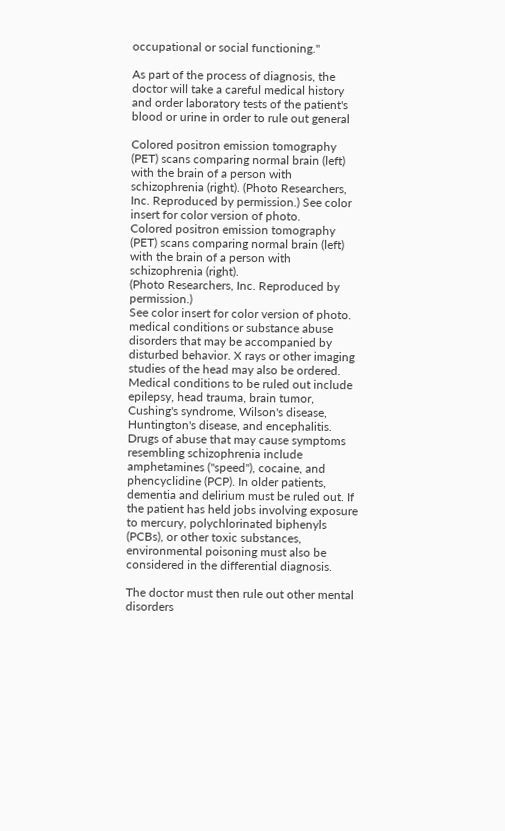occupational or social functioning."

As part of the process of diagnosis, the doctor will take a careful medical history and order laboratory tests of the patient's blood or urine in order to rule out general

Colored positron emission tomography (PET) scans comparing normal brain (left) with the brain of a person with schizophrenia (right). (Photo Researchers, Inc. Reproduced by permission.) See color insert for color version of photo.
Colored positron emission tomography (PET) scans comparing normal brain (left) with the brain of a person with schizophrenia (right).
(Photo Researchers, Inc. Reproduced by permission.)
See color insert for color version of photo.
medical conditions or substance abuse disorders that may be accompanied by disturbed behavior. X rays or other imaging studies of the head may also be ordered. Medical conditions to be ruled out include epilepsy, head trauma, brain tumor, Cushing's syndrome, Wilson's disease, Huntington's disease, and encephalitis. Drugs of abuse that may cause symptoms resembling schizophrenia include amphetamines ("speed"), cocaine, and phencyclidine (PCP). In older patients, dementia and delirium must be ruled out. If the patient has held jobs involving exposure to mercury, polychlorinated biphenyls (PCBs), or other toxic substances, environmental poisoning must also be considered in the differential diagnosis.

The doctor must then rule out other mental disorders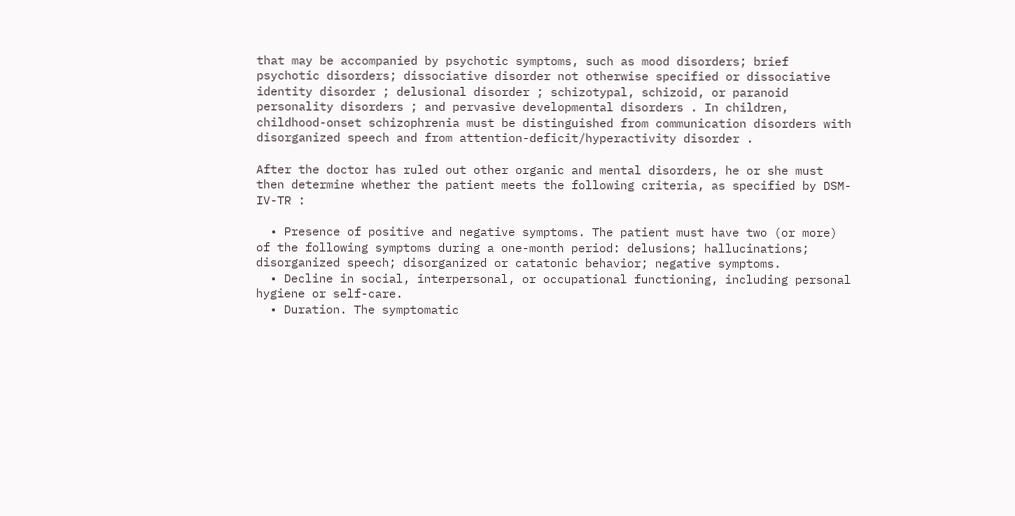that may be accompanied by psychotic symptoms, such as mood disorders; brief psychotic disorders; dissociative disorder not otherwise specified or dissociative identity disorder ; delusional disorder ; schizotypal, schizoid, or paranoid personality disorders ; and pervasive developmental disorders . In children, childhood-onset schizophrenia must be distinguished from communication disorders with disorganized speech and from attention-deficit/hyperactivity disorder .

After the doctor has ruled out other organic and mental disorders, he or she must then determine whether the patient meets the following criteria, as specified by DSM-IV-TR :

  • Presence of positive and negative symptoms. The patient must have two (or more) of the following symptoms during a one-month period: delusions; hallucinations; disorganized speech; disorganized or catatonic behavior; negative symptoms.
  • Decline in social, interpersonal, or occupational functioning, including personal hygiene or self-care.
  • Duration. The symptomatic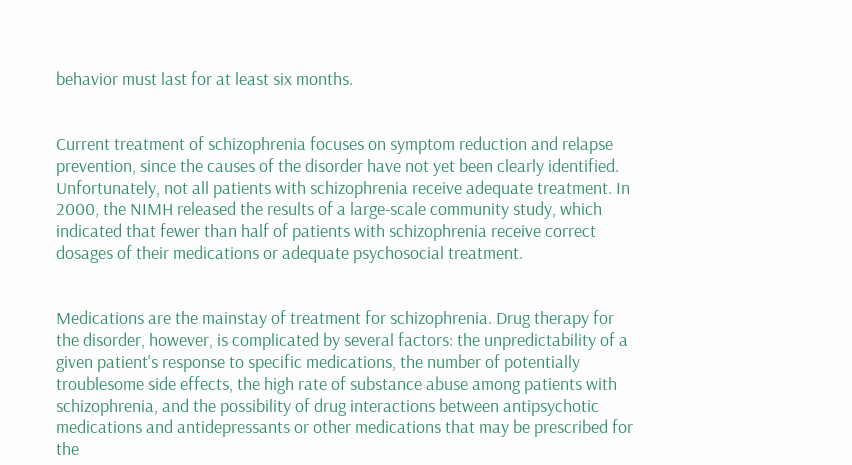behavior must last for at least six months.


Current treatment of schizophrenia focuses on symptom reduction and relapse prevention, since the causes of the disorder have not yet been clearly identified. Unfortunately, not all patients with schizophrenia receive adequate treatment. In 2000, the NIMH released the results of a large-scale community study, which indicated that fewer than half of patients with schizophrenia receive correct dosages of their medications or adequate psychosocial treatment.


Medications are the mainstay of treatment for schizophrenia. Drug therapy for the disorder, however, is complicated by several factors: the unpredictability of a given patient's response to specific medications, the number of potentially troublesome side effects, the high rate of substance abuse among patients with schizophrenia, and the possibility of drug interactions between antipsychotic medications and antidepressants or other medications that may be prescribed for the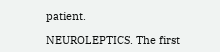patient.

NEUROLEPTICS. The first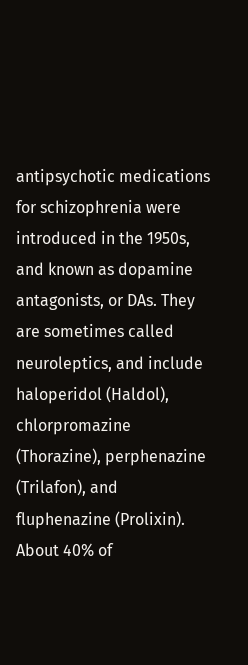antipsychotic medications for schizophrenia were introduced in the 1950s, and known as dopamine antagonists, or DAs. They are sometimes called neuroleptics, and include haloperidol (Haldol), chlorpromazine (Thorazine), perphenazine (Trilafon), and fluphenazine (Prolixin). About 40% of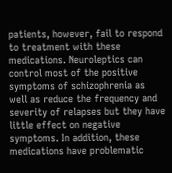patients, however, fail to respond to treatment with these medications. Neuroleptics can control most of the positive symptoms of schizophrenia as well as reduce the frequency and severity of relapses but they have little effect on negative symptoms. In addition, these medications have problematic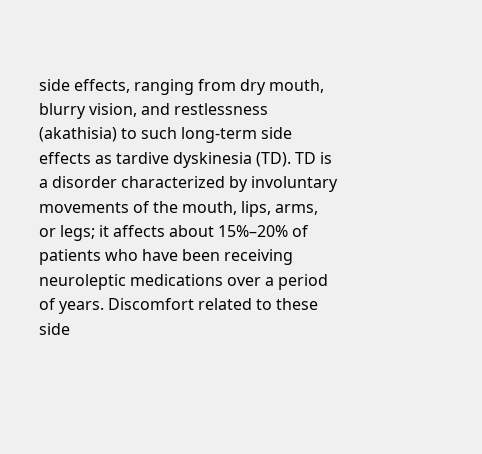side effects, ranging from dry mouth, blurry vision, and restlessness (akathisia) to such long-term side effects as tardive dyskinesia (TD). TD is a disorder characterized by involuntary movements of the mouth, lips, arms, or legs; it affects about 15%–20% of patients who have been receiving neuroleptic medications over a period of years. Discomfort related to these side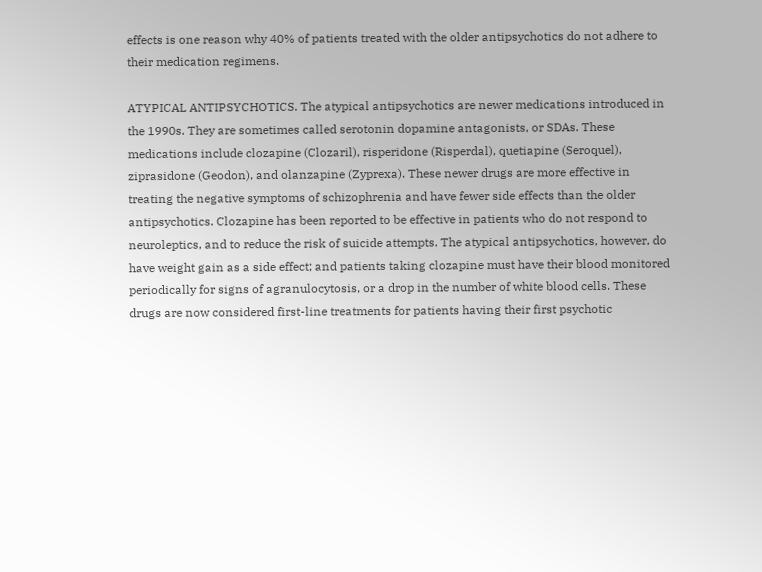effects is one reason why 40% of patients treated with the older antipsychotics do not adhere to their medication regimens.

ATYPICAL ANTIPSYCHOTICS. The atypical antipsychotics are newer medications introduced in the 1990s. They are sometimes called serotonin dopamine antagonists, or SDAs. These medications include clozapine (Clozaril), risperidone (Risperdal), quetiapine (Seroquel), ziprasidone (Geodon), and olanzapine (Zyprexa). These newer drugs are more effective in treating the negative symptoms of schizophrenia and have fewer side effects than the older antipsychotics. Clozapine has been reported to be effective in patients who do not respond to neuroleptics, and to reduce the risk of suicide attempts. The atypical antipsychotics, however, do have weight gain as a side effect; and patients taking clozapine must have their blood monitored periodically for signs of agranulocytosis, or a drop in the number of white blood cells. These drugs are now considered first-line treatments for patients having their first psychotic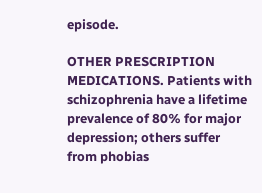episode.

OTHER PRESCRIPTION MEDICATIONS. Patients with schizophrenia have a lifetime prevalence of 80% for major depression; others suffer from phobias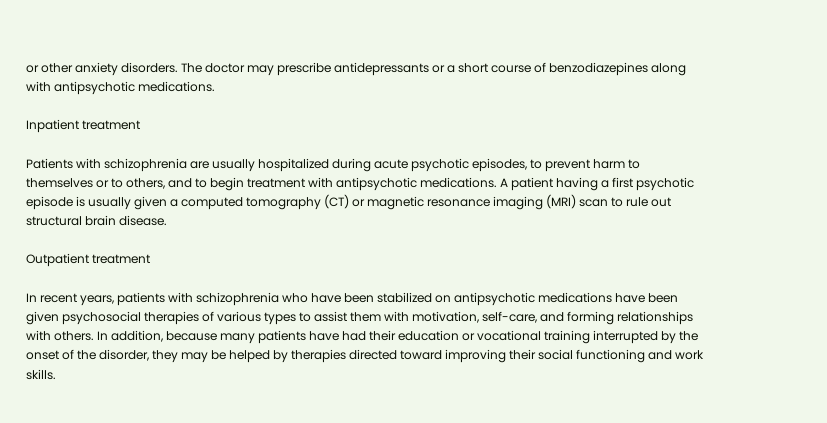or other anxiety disorders. The doctor may prescribe antidepressants or a short course of benzodiazepines along with antipsychotic medications.

Inpatient treatment

Patients with schizophrenia are usually hospitalized during acute psychotic episodes, to prevent harm to themselves or to others, and to begin treatment with antipsychotic medications. A patient having a first psychotic episode is usually given a computed tomography (CT) or magnetic resonance imaging (MRI) scan to rule out structural brain disease.

Outpatient treatment

In recent years, patients with schizophrenia who have been stabilized on antipsychotic medications have been given psychosocial therapies of various types to assist them with motivation, self-care, and forming relationships with others. In addition, because many patients have had their education or vocational training interrupted by the onset of the disorder, they may be helped by therapies directed toward improving their social functioning and work skills.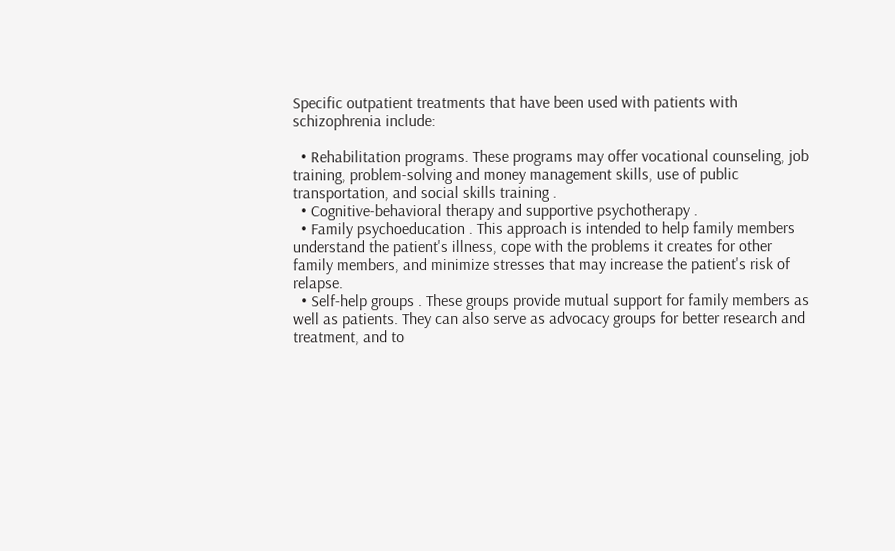Specific outpatient treatments that have been used with patients with schizophrenia include:

  • Rehabilitation programs. These programs may offer vocational counseling, job training, problem-solving and money management skills, use of public transportation, and social skills training .
  • Cognitive-behavioral therapy and supportive psychotherapy .
  • Family psychoeducation . This approach is intended to help family members understand the patient's illness, cope with the problems it creates for other family members, and minimize stresses that may increase the patient's risk of relapse.
  • Self-help groups . These groups provide mutual support for family members as well as patients. They can also serve as advocacy groups for better research and treatment, and to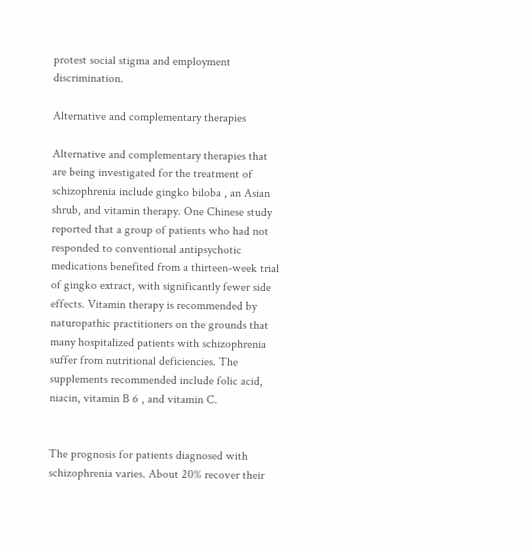protest social stigma and employment discrimination.

Alternative and complementary therapies

Alternative and complementary therapies that are being investigated for the treatment of schizophrenia include gingko biloba , an Asian shrub, and vitamin therapy. One Chinese study reported that a group of patients who had not responded to conventional antipsychotic medications benefited from a thirteen-week trial of gingko extract, with significantly fewer side effects. Vitamin therapy is recommended by naturopathic practitioners on the grounds that many hospitalized patients with schizophrenia suffer from nutritional deficiencies. The supplements recommended include folic acid, niacin, vitamin B 6 , and vitamin C.


The prognosis for patients diagnosed with schizophrenia varies. About 20% recover their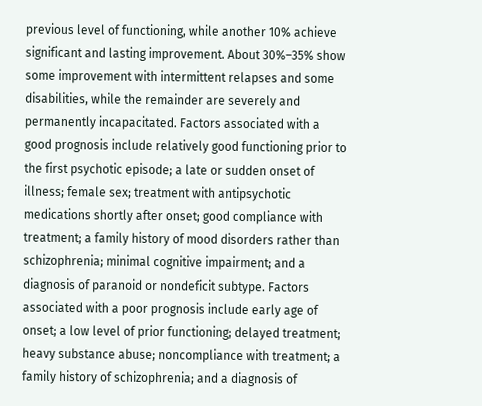previous level of functioning, while another 10% achieve significant and lasting improvement. About 30%–35% show some improvement with intermittent relapses and some disabilities, while the remainder are severely and permanently incapacitated. Factors associated with a good prognosis include relatively good functioning prior to the first psychotic episode; a late or sudden onset of illness; female sex; treatment with antipsychotic medications shortly after onset; good compliance with treatment; a family history of mood disorders rather than schizophrenia; minimal cognitive impairment; and a diagnosis of paranoid or nondeficit subtype. Factors associated with a poor prognosis include early age of onset; a low level of prior functioning; delayed treatment; heavy substance abuse; noncompliance with treatment; a family history of schizophrenia; and a diagnosis of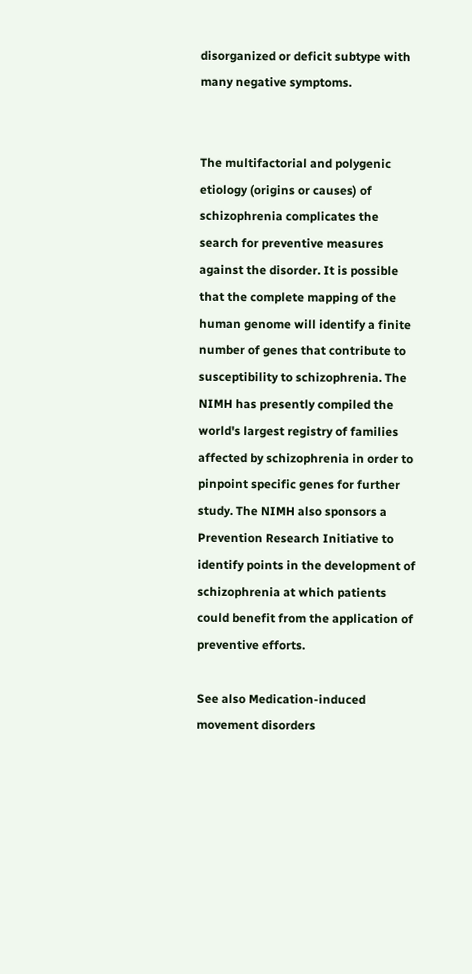disorganized or deficit subtype with many negative symptoms.


The multifactorial and polygenic etiology (origins or causes) of schizophrenia complicates the search for preventive measures against the disorder. It is possible that the complete mapping of the human genome will identify a finite number of genes that contribute to susceptibility to schizophrenia. The NIMH has presently compiled the world's largest registry of families affected by schizophrenia in order to pinpoint specific genes for further study. The NIMH also sponsors a Prevention Research Initiative to identify points in the development of schizophrenia at which patients could benefit from the application of preventive efforts.

See also Medication-induced movement disorders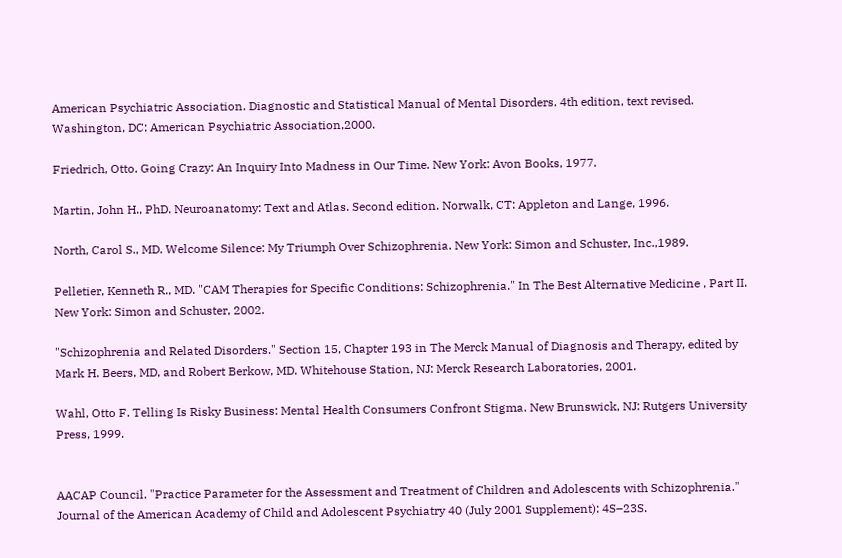American Psychiatric Association. Diagnostic and Statistical Manual of Mental Disorders. 4th edition, text revised. Washington, DC: American Psychiatric Association,2000.

Friedrich, Otto. Going Crazy: An Inquiry Into Madness in Our Time. New York: Avon Books, 1977.

Martin, John H., PhD. Neuroanatomy: Text and Atlas. Second edition. Norwalk, CT: Appleton and Lange, 1996.

North, Carol S., MD. Welcome Silence: My Triumph Over Schizophrenia. New York: Simon and Schuster, Inc.,1989.

Pelletier, Kenneth R., MD. "CAM Therapies for Specific Conditions: Schizophrenia." In The Best Alternative Medicine , Part II. New York: Simon and Schuster, 2002.

"Schizophrenia and Related Disorders." Section 15, Chapter 193 in The Merck Manual of Diagnosis and Therapy, edited by Mark H. Beers, MD, and Robert Berkow, MD. Whitehouse Station, NJ: Merck Research Laboratories, 2001.

Wahl, Otto F. Telling Is Risky Business: Mental Health Consumers Confront Stigma. New Brunswick, NJ: Rutgers University Press, 1999.


AACAP Council. "Practice Parameter for the Assessment and Treatment of Children and Adolescents with Schizophrenia." Journal of the American Academy of Child and Adolescent Psychiatry 40 (July 2001 Supplement): 4S–23S.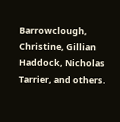Barrowclough, Christine, Gillian Haddock, Nicholas Tarrier, and others.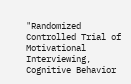"Randomized Controlled Trial of Motivational Interviewing, Cognitive Behavior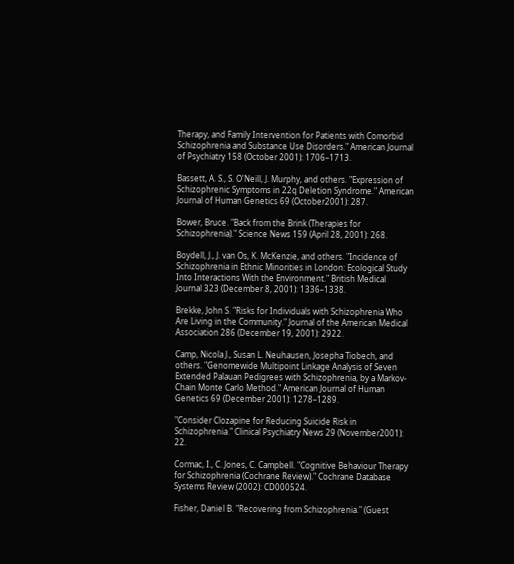Therapy, and Family Intervention for Patients with Comorbid Schizophrenia and Substance Use Disorders." American Journal of Psychiatry 158 (October 2001): 1706–1713.

Bassett, A. S., S. O'Neill, J. Murphy, and others. "Expression of Schizophrenic Symptoms in 22q Deletion Syndrome." American Journal of Human Genetics 69 (October2001): 287.

Bower, Bruce. "Back from the Brink (Therapies for Schizophrenia)." Science News 159 (April 28, 2001): 268.

Boydell, J., J. van Os, K. McKenzie, and others. "Incidence of Schizophrenia in Ethnic Minorities in London: Ecological Study Into Interactions With the Environment." British Medical Journal 323 (December 8, 2001): 1336–1338.

Brekke, John S. "Risks for Individuals with Schizophrenia Who Are Living in the Community." Journal of the American Medical Association 286 (December 19, 2001): 2922.

Camp, Nicola J., Susan L. Neuhausen, Josepha Tiobech, and others. "Genomewide Multipoint Linkage Analysis of Seven Extended Palauan Pedigrees with Schizophrenia, by a Markov-Chain Monte Carlo Method." American Journal of Human Genetics 69 (December 2001): 1278–1289.

"Consider Clozapine for Reducing Suicide Risk in Schizophrenia." Clinical Psychiatry News 29 (November2001): 22.

Cormac, I., C. Jones, C. Campbell. "Cognitive Behaviour Therapy for Schizophrenia (Cochrane Review)." Cochrane Database Systems Review (2002): CD000524.

Fisher, Daniel B. "Recovering from Schizophrenia." (Guest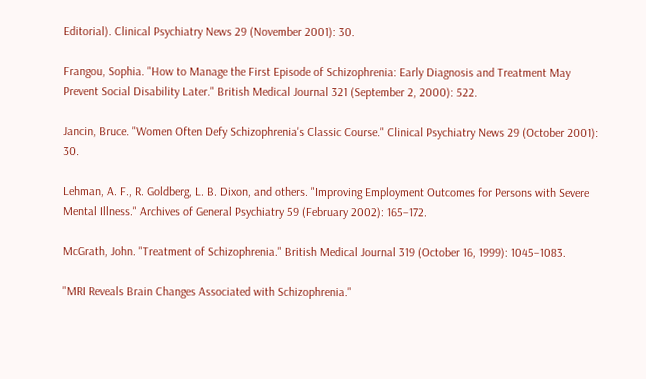Editorial). Clinical Psychiatry News 29 (November 2001): 30.

Frangou, Sophia. "How to Manage the First Episode of Schizophrenia: Early Diagnosis and Treatment May Prevent Social Disability Later." British Medical Journal 321 (September 2, 2000): 522.

Jancin, Bruce. "Women Often Defy Schizophrenia's Classic Course." Clinical Psychiatry News 29 (October 2001): 30.

Lehman, A. F., R. Goldberg, L. B. Dixon, and others. "Improving Employment Outcomes for Persons with Severe Mental Illness." Archives of General Psychiatry 59 (February 2002): 165–172.

McGrath, John. "Treatment of Schizophrenia." British Medical Journal 319 (October 16, 1999): 1045–1083.

"MRI Reveals Brain Changes Associated with Schizophrenia."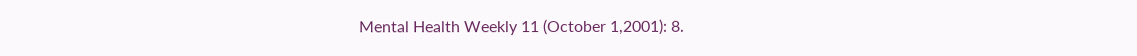Mental Health Weekly 11 (October 1,2001): 8.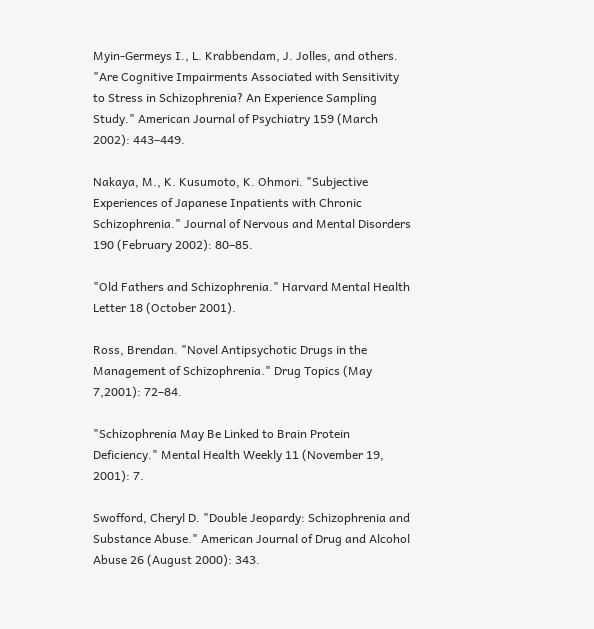Myin-Germeys I., L. Krabbendam, J. Jolles, and others. "Are Cognitive Impairments Associated with Sensitivity to Stress in Schizophrenia? An Experience Sampling Study." American Journal of Psychiatry 159 (March 2002): 443–449.

Nakaya, M., K. Kusumoto, K. Ohmori. "Subjective Experiences of Japanese Inpatients with Chronic Schizophrenia." Journal of Nervous and Mental Disorders 190 (February 2002): 80–85.

"Old Fathers and Schizophrenia." Harvard Mental Health Letter 18 (October 2001).

Ross, Brendan. "Novel Antipsychotic Drugs in the Management of Schizophrenia." Drug Topics (May 7,2001): 72–84.

"Schizophrenia May Be Linked to Brain Protein Deficiency." Mental Health Weekly 11 (November 19, 2001): 7.

Swofford, Cheryl D. "Double Jeopardy: Schizophrenia and Substance Abuse." American Journal of Drug and Alcohol Abuse 26 (August 2000): 343.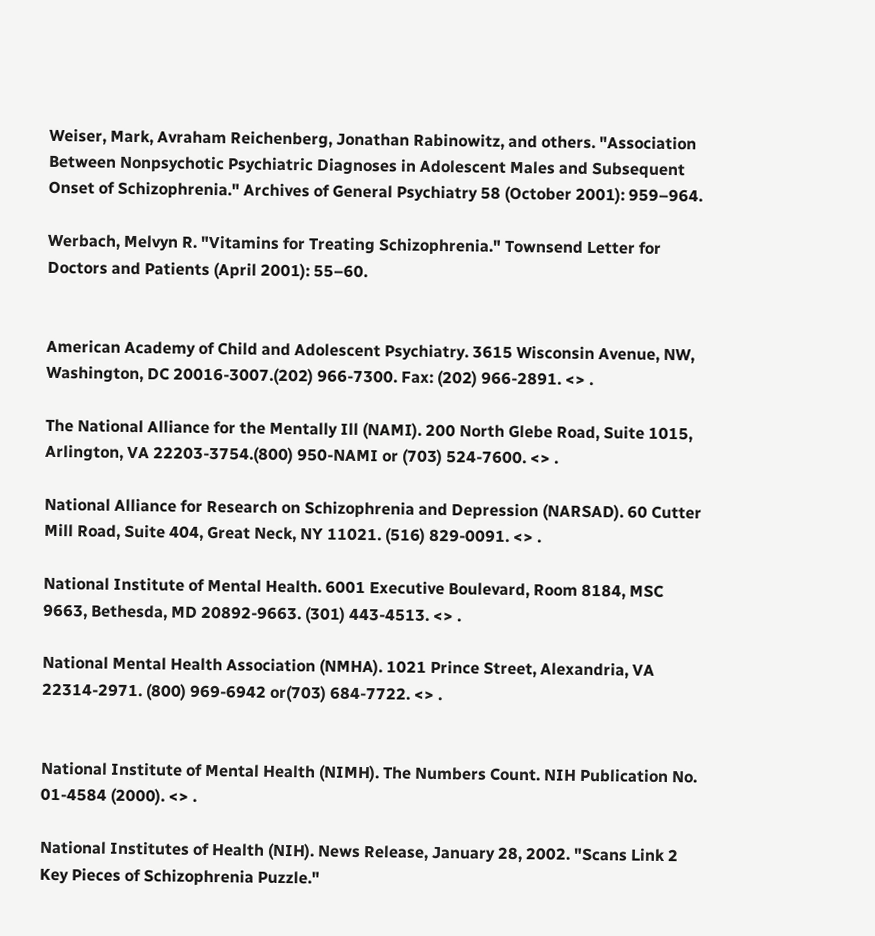Weiser, Mark, Avraham Reichenberg, Jonathan Rabinowitz, and others. "Association Between Nonpsychotic Psychiatric Diagnoses in Adolescent Males and Subsequent Onset of Schizophrenia." Archives of General Psychiatry 58 (October 2001): 959–964.

Werbach, Melvyn R. "Vitamins for Treating Schizophrenia." Townsend Letter for Doctors and Patients (April 2001): 55–60.


American Academy of Child and Adolescent Psychiatry. 3615 Wisconsin Avenue, NW, Washington, DC 20016-3007.(202) 966-7300. Fax: (202) 966-2891. <> .

The National Alliance for the Mentally Ill (NAMI). 200 North Glebe Road, Suite 1015, Arlington, VA 22203-3754.(800) 950-NAMI or (703) 524-7600. <> .

National Alliance for Research on Schizophrenia and Depression (NARSAD). 60 Cutter Mill Road, Suite 404, Great Neck, NY 11021. (516) 829-0091. <> .

National Institute of Mental Health. 6001 Executive Boulevard, Room 8184, MSC 9663, Bethesda, MD 20892-9663. (301) 443-4513. <> .

National Mental Health Association (NMHA). 1021 Prince Street, Alexandria, VA 22314-2971. (800) 969-6942 or(703) 684-7722. <> .


National Institute of Mental Health (NIMH). The Numbers Count. NIH Publication No. 01-4584 (2000). <> .

National Institutes of Health (NIH). News Release, January 28, 2002. "Scans Link 2 Key Pieces of Schizophrenia Puzzle."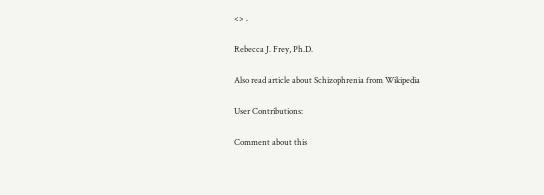<> .

Rebecca J. Frey, Ph.D.

Also read article about Schizophrenia from Wikipedia

User Contributions:

Comment about this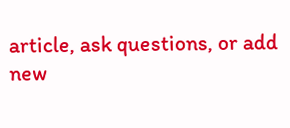article, ask questions, or add new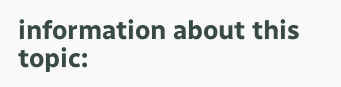information about this topic: